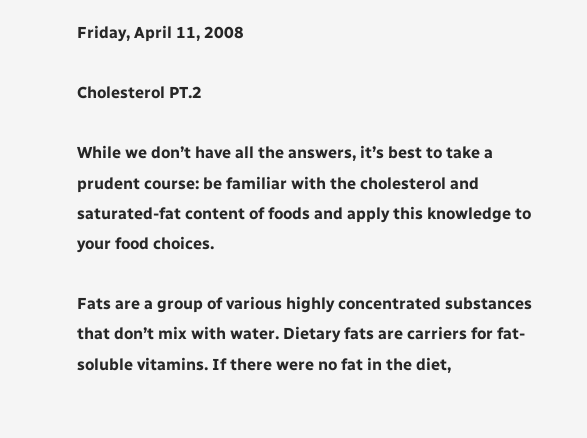Friday, April 11, 2008

Cholesterol PT.2

While we don’t have all the answers, it’s best to take a prudent course: be familiar with the cholesterol and saturated-fat content of foods and apply this knowledge to your food choices.

Fats are a group of various highly concentrated substances that don’t mix with water. Dietary fats are carriers for fat-soluble vitamins. If there were no fat in the diet,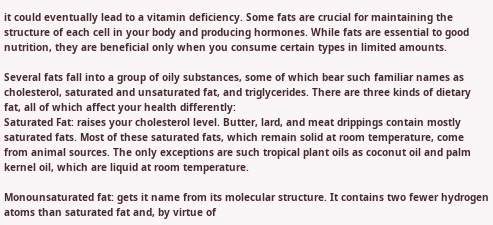it could eventually lead to a vitamin deficiency. Some fats are crucial for maintaining the structure of each cell in your body and producing hormones. While fats are essential to good nutrition, they are beneficial only when you consume certain types in limited amounts.

Several fats fall into a group of oily substances, some of which bear such familiar names as cholesterol, saturated and unsaturated fat, and triglycerides. There are three kinds of dietary fat, all of which affect your health differently:
Saturated Fat: raises your cholesterol level. Butter, lard, and meat drippings contain mostly saturated fats. Most of these saturated fats, which remain solid at room temperature, come from animal sources. The only exceptions are such tropical plant oils as coconut oil and palm kernel oil, which are liquid at room temperature.

Monounsaturated fat: gets it name from its molecular structure. It contains two fewer hydrogen atoms than saturated fat and, by virtue of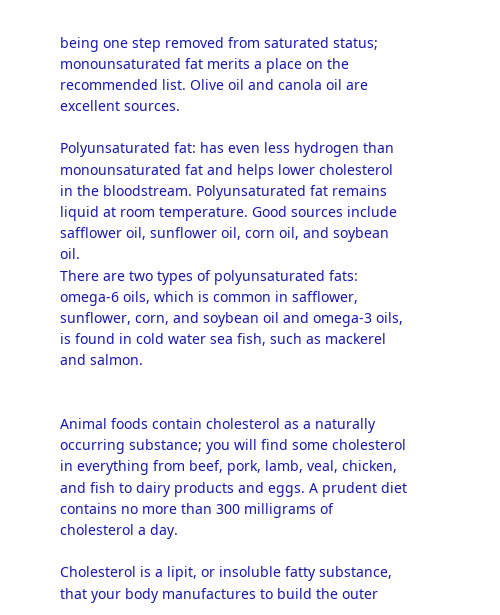being one step removed from saturated status; monounsaturated fat merits a place on the recommended list. Olive oil and canola oil are excellent sources.

Polyunsaturated fat: has even less hydrogen than monounsaturated fat and helps lower cholesterol in the bloodstream. Polyunsaturated fat remains liquid at room temperature. Good sources include safflower oil, sunflower oil, corn oil, and soybean oil.
There are two types of polyunsaturated fats: omega-6 oils, which is common in safflower, sunflower, corn, and soybean oil and omega-3 oils, is found in cold water sea fish, such as mackerel and salmon.


Animal foods contain cholesterol as a naturally occurring substance; you will find some cholesterol in everything from beef, pork, lamb, veal, chicken, and fish to dairy products and eggs. A prudent diet contains no more than 300 milligrams of cholesterol a day.

Cholesterol is a lipit, or insoluble fatty substance, that your body manufactures to build the outer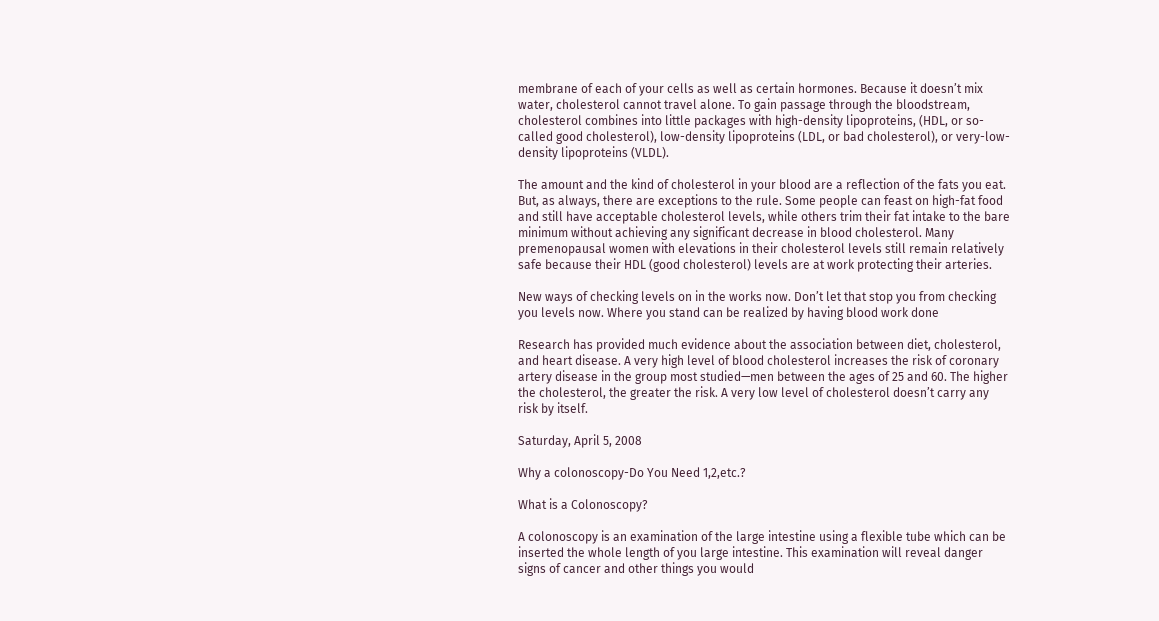membrane of each of your cells as well as certain hormones. Because it doesn’t mix water, cholesterol cannot travel alone. To gain passage through the bloodstream, cholesterol combines into little packages with high-density lipoproteins, (HDL, or so-called good cholesterol), low-density lipoproteins (LDL, or bad cholesterol), or very-low-density lipoproteins (VLDL).

The amount and the kind of cholesterol in your blood are a reflection of the fats you eat. But, as always, there are exceptions to the rule. Some people can feast on high-fat food and still have acceptable cholesterol levels, while others trim their fat intake to the bare minimum without achieving any significant decrease in blood cholesterol. Many premenopausal women with elevations in their cholesterol levels still remain relatively safe because their HDL (good cholesterol) levels are at work protecting their arteries.

New ways of checking levels on in the works now. Don’t let that stop you from checking you levels now. Where you stand can be realized by having blood work done

Research has provided much evidence about the association between diet, cholesterol, and heart disease. A very high level of blood cholesterol increases the risk of coronary artery disease in the group most studied—men between the ages of 25 and 60. The higher the cholesterol, the greater the risk. A very low level of cholesterol doesn’t carry any risk by itself.

Saturday, April 5, 2008

Why a colonoscopy-Do You Need 1,2,etc.?

What is a Colonoscopy?

A colonoscopy is an examination of the large intestine using a flexible tube which can be inserted the whole length of you large intestine. This examination will reveal danger signs of cancer and other things you would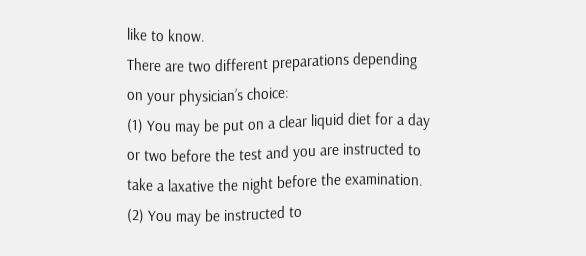like to know.
There are two different preparations depending on your physician’s choice:
(1) You may be put on a clear liquid diet for a day or two before the test and you are instructed to take a laxative the night before the examination.
(2) You may be instructed to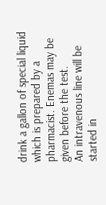drink a gallon of special liquid which is prepared by a pharmacist. Enemas may be given before the test.
An intravenous line will be started in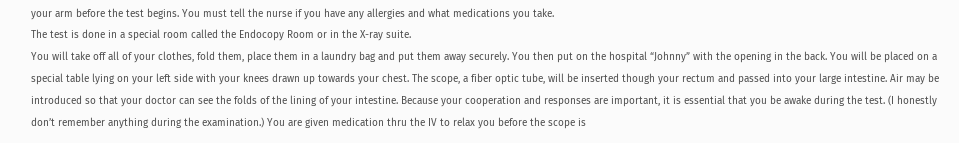your arm before the test begins. You must tell the nurse if you have any allergies and what medications you take.
The test is done in a special room called the Endocopy Room or in the X-ray suite.
You will take off all of your clothes, fold them, place them in a laundry bag and put them away securely. You then put on the hospital “Johnny” with the opening in the back. You will be placed on a special table lying on your left side with your knees drawn up towards your chest. The scope, a fiber optic tube, will be inserted though your rectum and passed into your large intestine. Air may be introduced so that your doctor can see the folds of the lining of your intestine. Because your cooperation and responses are important, it is essential that you be awake during the test. (I honestly don’t remember anything during the examination.) You are given medication thru the IV to relax you before the scope is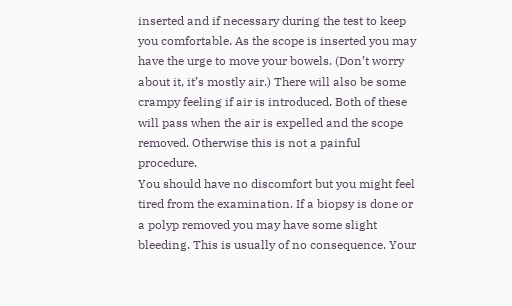inserted and if necessary during the test to keep you comfortable. As the scope is inserted you may have the urge to move your bowels. (Don’t worry about it, it’s mostly air.) There will also be some crampy feeling if air is introduced. Both of these will pass when the air is expelled and the scope removed. Otherwise this is not a painful procedure.
You should have no discomfort but you might feel tired from the examination. If a biopsy is done or a polyp removed you may have some slight bleeding. This is usually of no consequence. Your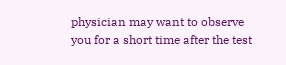physician may want to observe you for a short time after the test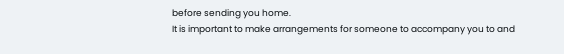before sending you home.
It is important to make arrangements for someone to accompany you to and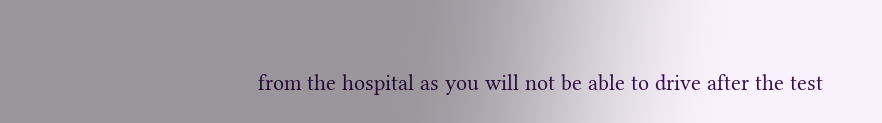from the hospital as you will not be able to drive after the test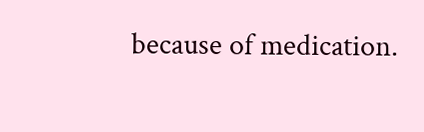because of medication.